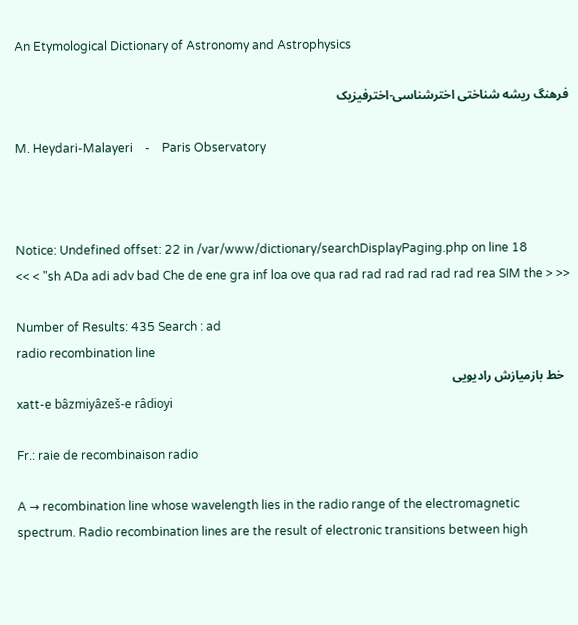An Etymological Dictionary of Astronomy and Astrophysics

فرهنگ ریشه شناختی اخترشناسی-اخترفیزیک

M. Heydari-Malayeri    -    Paris Observatory



Notice: Undefined offset: 22 in /var/www/dictionary/searchDisplayPaging.php on line 18
<< < "sh ADa adi adv bad Che de ene gra inf loa ove qua rad rad rad rad rad rad rea SIM the > >>

Number of Results: 435 Search : ad
radio recombination line
  خط بازمیازش رادیویی
xatt-e bâzmiyâzeš-e râdioyi

Fr.: raie de recombinaison radio

A → recombination line whose wavelength lies in the radio range of the electromagnetic spectrum. Radio recombination lines are the result of electronic transitions between high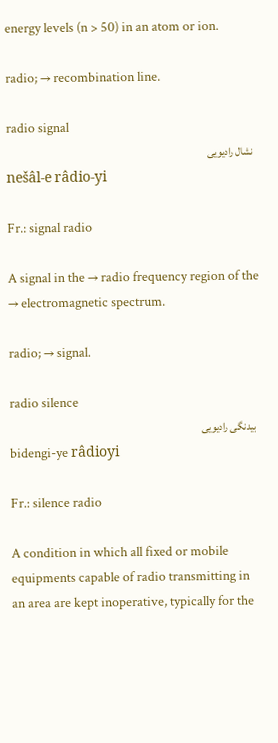energy levels (n > 50) in an atom or ion.

radio; → recombination line.

radio signal
  نشال رادیویی
nešâl-e râdio-yi

Fr.: signal radio

A signal in the → radio frequency region of the → electromagnetic spectrum.

radio; → signal.

radio silence
  بیدنگی رادیویی
bidengi-ye râdioyi

Fr.: silence radio

A condition in which all fixed or mobile equipments capable of radio transmitting in an area are kept inoperative, typically for the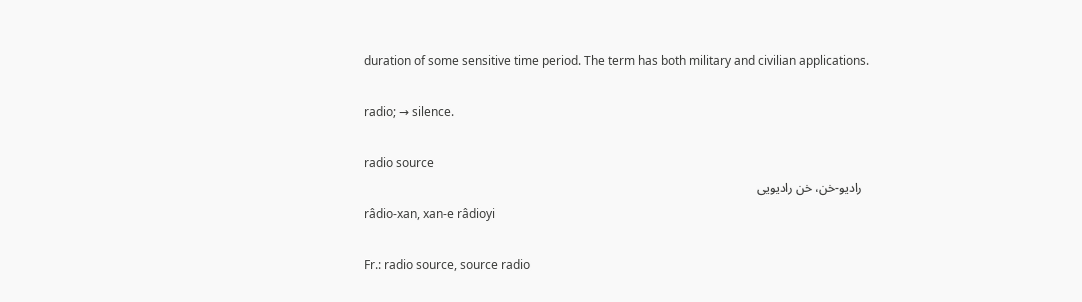duration of some sensitive time period. The term has both military and civilian applications.

radio; → silence.

radio source
  رادیو-خن، خن رادیویی
râdio-xan, xan-e râdioyi

Fr.: radio source, source radio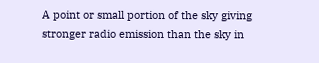A point or small portion of the sky giving stronger radio emission than the sky in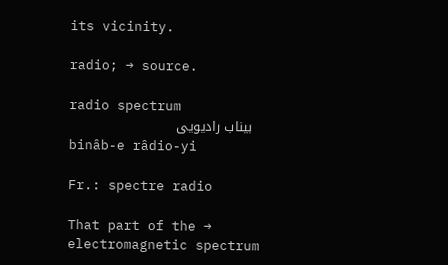its vicinity.

radio; → source.

radio spectrum
  بیناب رادیویی
binâb-e râdio-yi

Fr.: spectre radio

That part of the → electromagnetic spectrum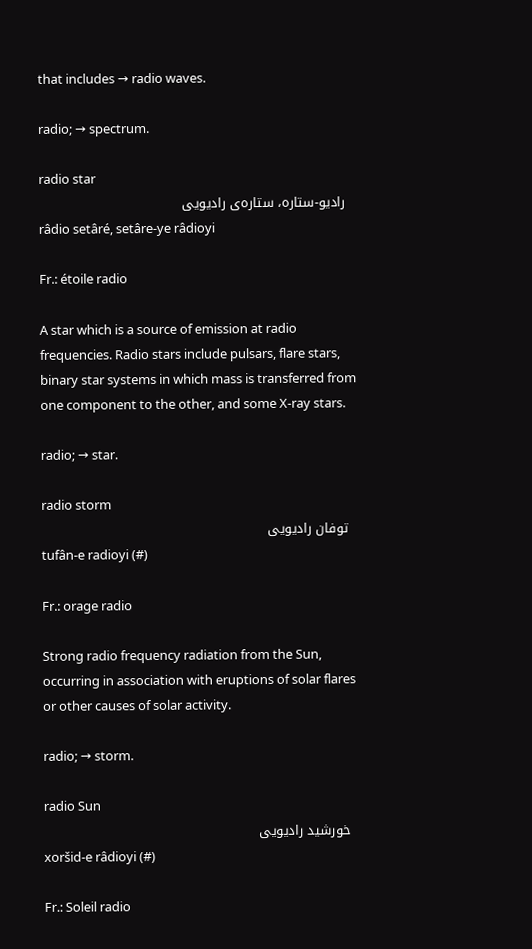that includes → radio waves.

radio; → spectrum.

radio star
  رادیو-ستاره، ستاره‌ی رادیویی
râdio setâré, setâre-ye râdioyi

Fr.: étoile radio

A star which is a source of emission at radio frequencies. Radio stars include pulsars, flare stars, binary star systems in which mass is transferred from one component to the other, and some X-ray stars.

radio; → star.

radio storm
  توفان رادیویی
tufân-e radioyi (#)

Fr.: orage radio

Strong radio frequency radiation from the Sun, occurring in association with eruptions of solar flares or other causes of solar activity.

radio; → storm.

radio Sun
  خورشید رادیویی
xoršid-e râdioyi (#)

Fr.: Soleil radio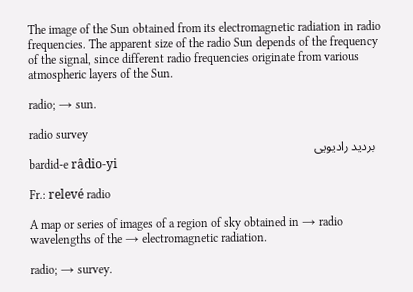The image of the Sun obtained from its electromagnetic radiation in radio frequencies. The apparent size of the radio Sun depends of the frequency of the signal, since different radio frequencies originate from various atmospheric layers of the Sun.

radio; → sun.

radio survey
  بردید رادیویی
bardid-e râdio-yi

Fr.: relevé radio

A map or series of images of a region of sky obtained in → radio wavelengths of the → electromagnetic radiation.

radio; → survey.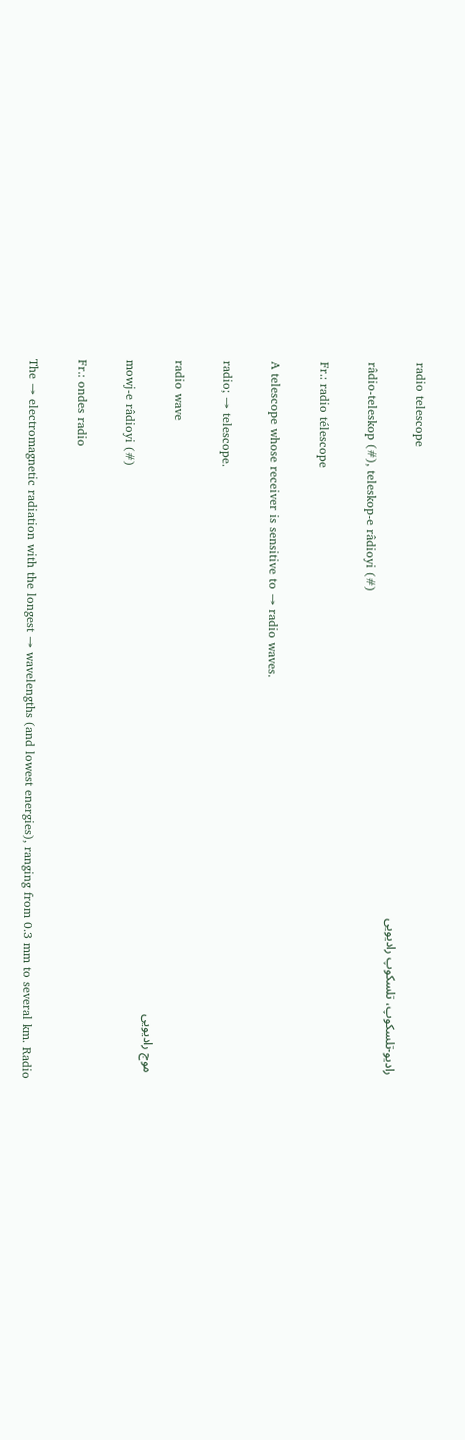radio telescope
  رادیو-تلسکوپ، تلسکوپ رادیویی
râdio-teleskop (#), teleskop-e râdioyi (#)

Fr.: radio télescope

A telescope whose receiver is sensitive to → radio waves.

radio; → telescope.

radio wave
  موج رادیویی
mowj-e râdioyi (#)

Fr.: ondes radio

The → electromagnetic radiation with the longest → wavelengths (and lowest energies), ranging from 0.3 mm to several km. Radio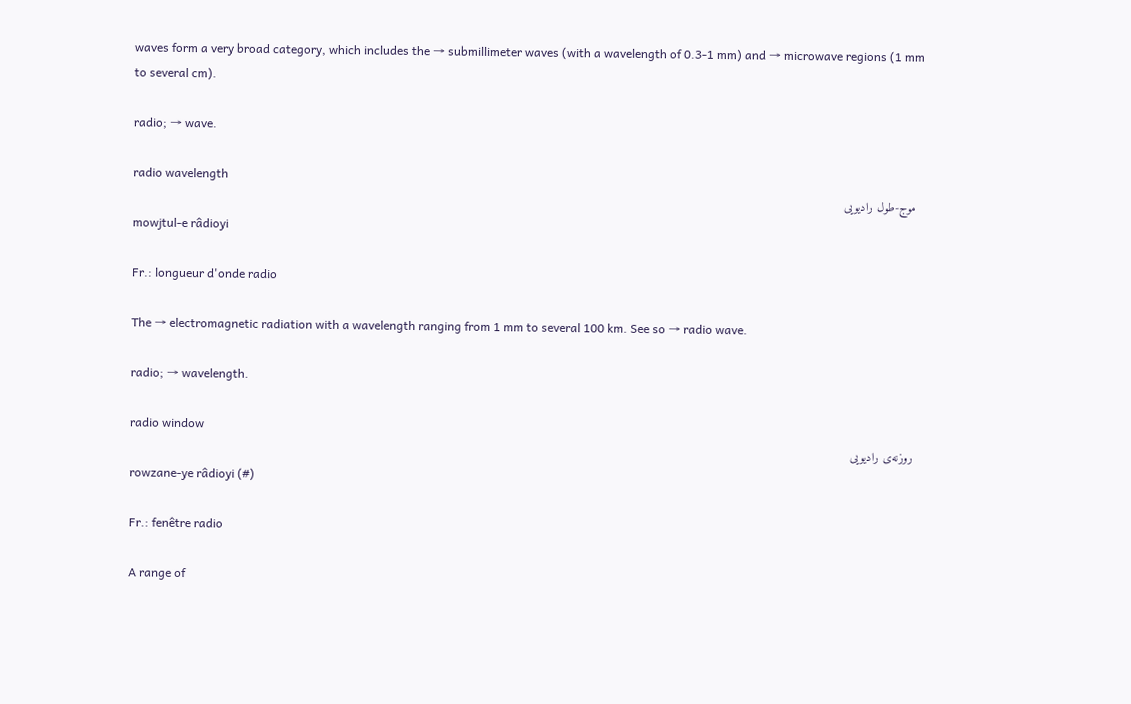waves form a very broad category, which includes the → submillimeter waves (with a wavelength of 0.3-1 mm) and → microwave regions (1 mm to several cm).

radio; → wave.

radio wavelength
  موج-طول رادیویی
mowjtul-e râdioyi

Fr.: longueur d'onde radio

The → electromagnetic radiation with a wavelength ranging from 1 mm to several 100 km. See so → radio wave.

radio; → wavelength.

radio window
  روزنه‌ی رادیویی
rowzane-ye râdioyi (#)

Fr.: fenêtre radio

A range of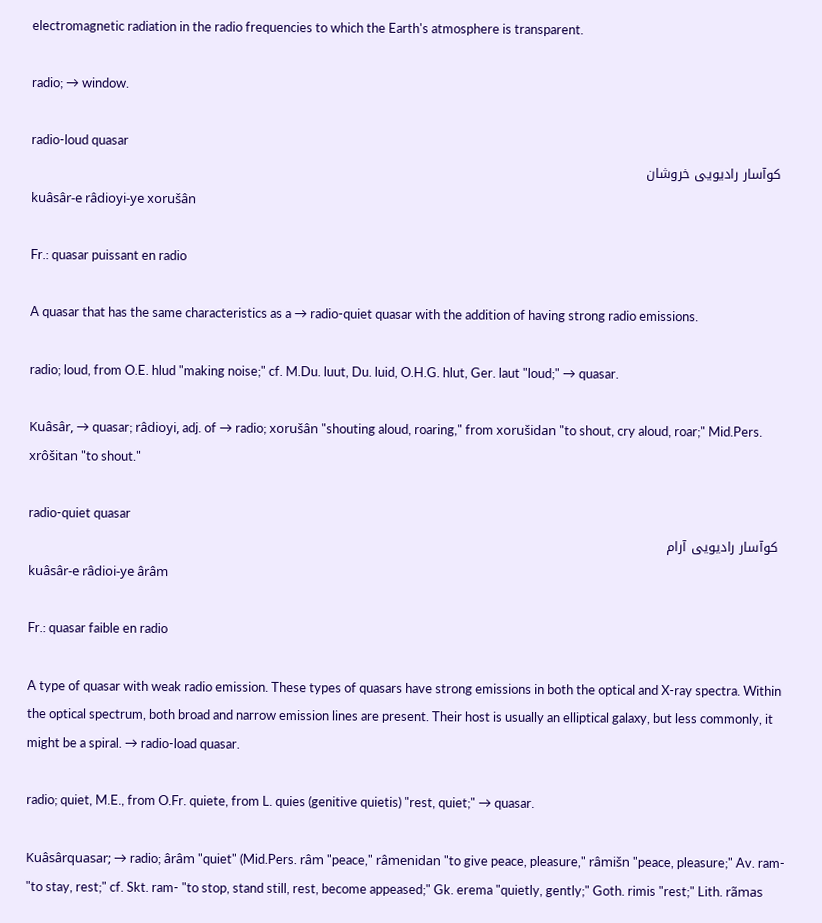electromagnetic radiation in the radio frequencies to which the Earth's atmosphere is transparent.

radio; → window.

radio-loud quasar
  کو‌آسار رادیویی خروشان
kuâsâr-e râdioyi-ye xorušân

Fr.: quasar puissant en radio

A quasar that has the same characteristics as a → radio-quiet quasar with the addition of having strong radio emissions.

radio; loud, from O.E. hlud "making noise;" cf. M.Du. luut, Du. luid, O.H.G. hlut, Ger. laut "loud;" → quasar.

Kuâsâr, → quasar; râdioyi, adj. of → radio; xorušân "shouting aloud, roaring," from xorušidan "to shout, cry aloud, roar;" Mid.Pers. xrôšitan "to shout."

radio-quiet quasar
  کو‌آسار رادیویی آرام
kuâsâr-e râdioi-ye ârâm

Fr.: quasar faible en radio

A type of quasar with weak radio emission. These types of quasars have strong emissions in both the optical and X-ray spectra. Within the optical spectrum, both broad and narrow emission lines are present. Their host is usually an elliptical galaxy, but less commonly, it might be a spiral. → radio-load quasar.

radio; quiet, M.E., from O.Fr. quiete, from L. quies (genitive quietis) "rest, quiet;" → quasar.

Kuâsârquasar; → radio; ârâm "quiet" (Mid.Pers. râm "peace," râmenidan "to give peace, pleasure," râmišn "peace, pleasure;" Av. ram- "to stay, rest;" cf. Skt. ram- "to stop, stand still, rest, become appeased;" Gk. erema "quietly, gently;" Goth. rimis "rest;" Lith. rãmas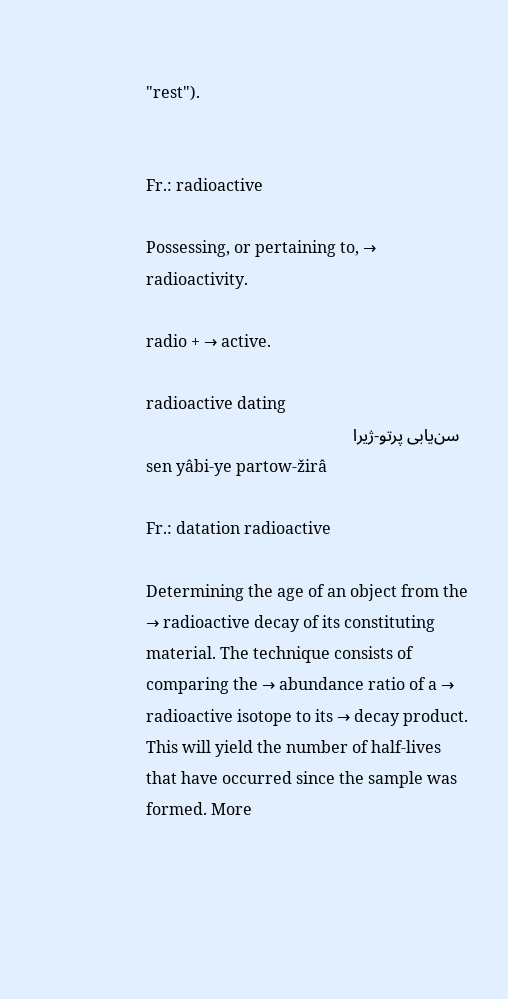"rest").


Fr.: radioactive

Possessing, or pertaining to, → radioactivity.

radio + → active.

radioactive dating
  سن‌یابی پرتو-ژیرا
sen yâbi-ye partow-žirâ

Fr.: datation radioactive

Determining the age of an object from the → radioactive decay of its constituting material. The technique consists of comparing the → abundance ratio of a → radioactive isotope to its → decay product. This will yield the number of half-lives that have occurred since the sample was formed. More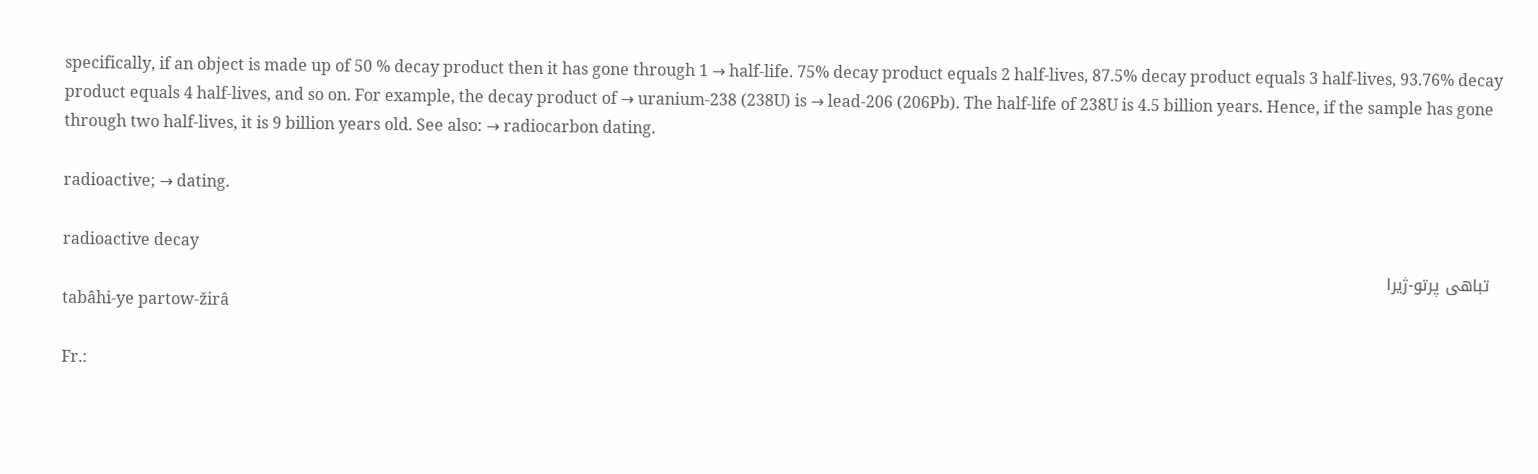specifically, if an object is made up of 50 % decay product then it has gone through 1 → half-life. 75% decay product equals 2 half-lives, 87.5% decay product equals 3 half-lives, 93.76% decay product equals 4 half-lives, and so on. For example, the decay product of → uranium-238 (238U) is → lead-206 (206Pb). The half-life of 238U is 4.5 billion years. Hence, if the sample has gone through two half-lives, it is 9 billion years old. See also: → radiocarbon dating.

radioactive; → dating.

radioactive decay
  تباهی پرتو-ژیرا
tabâhi-ye partow-žirâ

Fr.: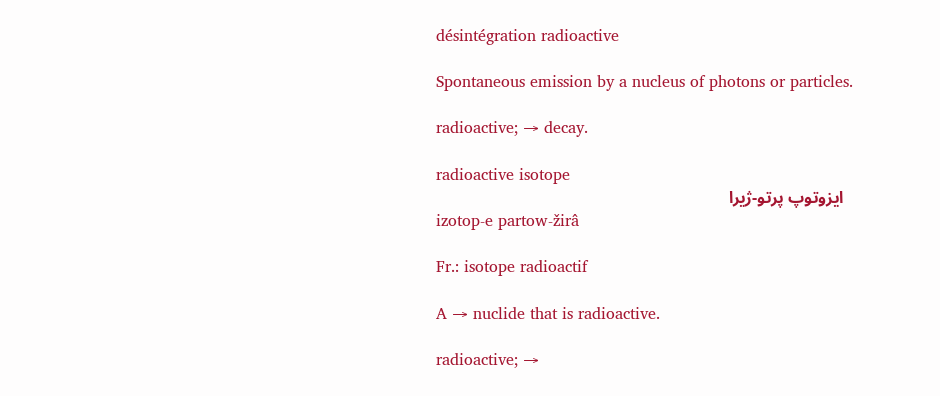désintégration radioactive

Spontaneous emission by a nucleus of photons or particles.

radioactive; → decay.

radioactive isotope
  ایزوتوپ پرتو-ژیرا
izotop-e partow-žirâ

Fr.: isotope radioactif

A → nuclide that is radioactive.

radioactive; →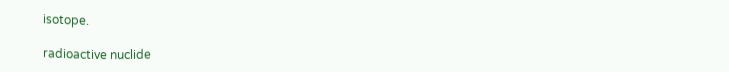isotope.

radioactive nuclide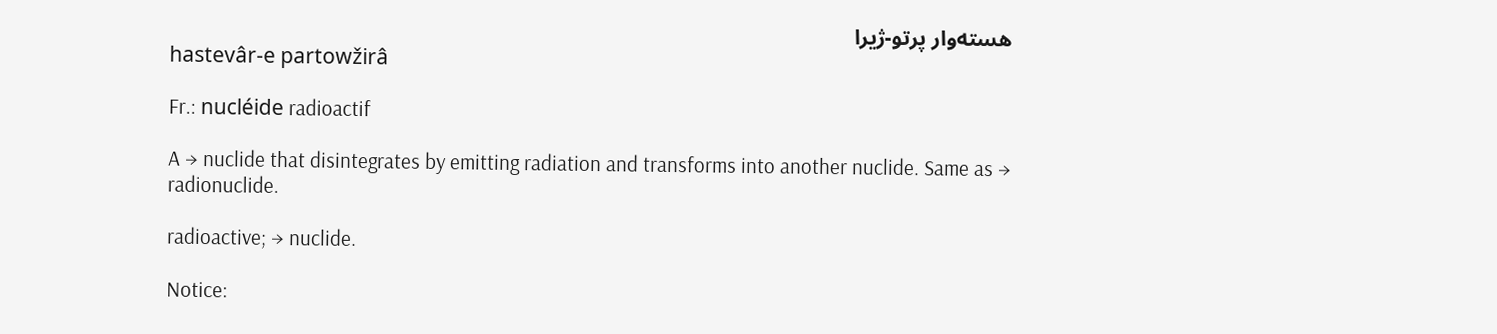هسته‌وار پرتو-ژیرا
hastevâr-e partowžirâ

Fr.: nucléide radioactif

A → nuclide that disintegrates by emitting radiation and transforms into another nuclide. Same as → radionuclide.

radioactive; → nuclide.

Notice: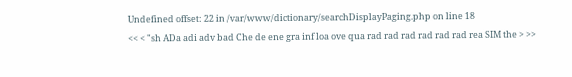Undefined offset: 22 in /var/www/dictionary/searchDisplayPaging.php on line 18
<< < "sh ADa adi adv bad Che de ene gra inf loa ove qua rad rad rad rad rad rad rea SIM the > >>